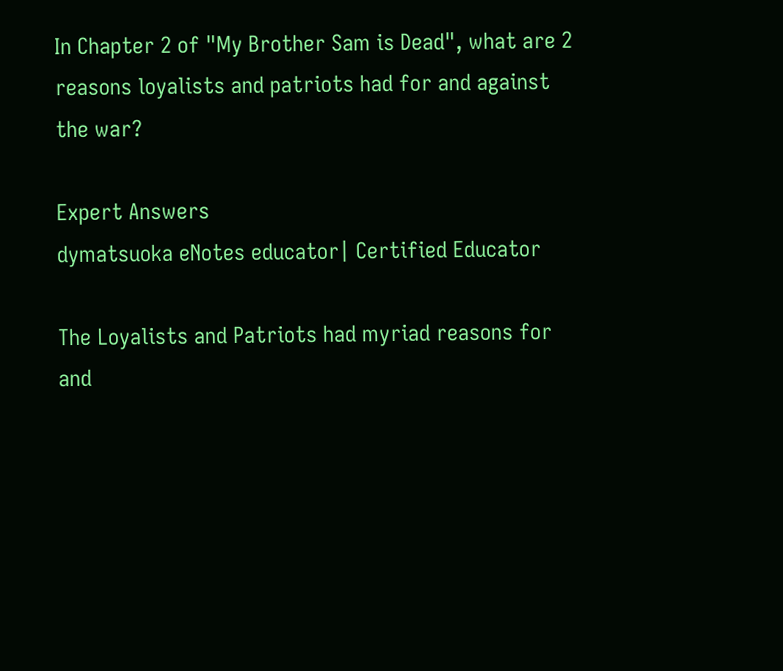In Chapter 2 of "My Brother Sam is Dead", what are 2 reasons loyalists and patriots had for and against the war?

Expert Answers
dymatsuoka eNotes educator| Certified Educator

The Loyalists and Patriots had myriad reasons for and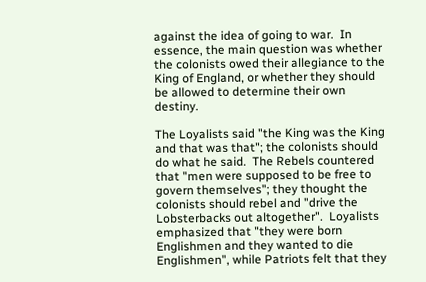against the idea of going to war.  In essence, the main question was whether the colonists owed their allegiance to the King of England, or whether they should be allowed to determine their own destiny.

The Loyalists said "the King was the King and that was that"; the colonists should do what he said.  The Rebels countered that "men were supposed to be free to govern themselves"; they thought the colonists should rebel and "drive the Lobsterbacks out altogether".  Loyalists emphasized that "they were born Englishmen and they wanted to die Englishmen", while Patriots felt that they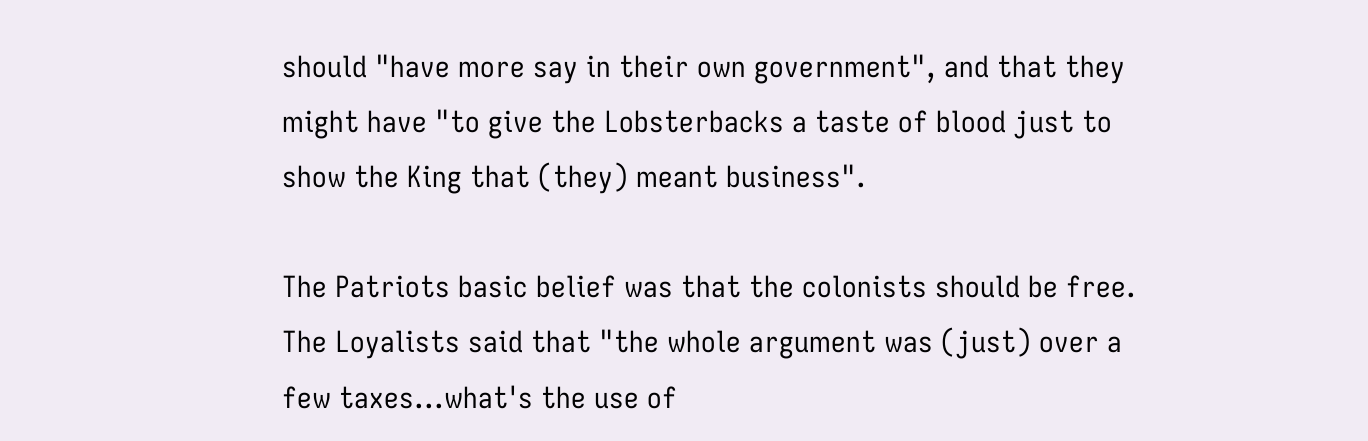should "have more say in their own government", and that they might have "to give the Lobsterbacks a taste of blood just to show the King that (they) meant business".

The Patriots basic belief was that the colonists should be free.  The Loyalists said that "the whole argument was (just) over a few taxes...what's the use of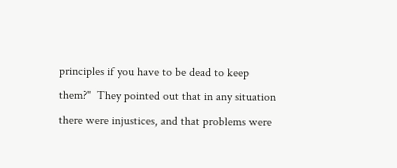principles if you have to be dead to keep them?"  They pointed out that in any situation there were injustices, and that problems were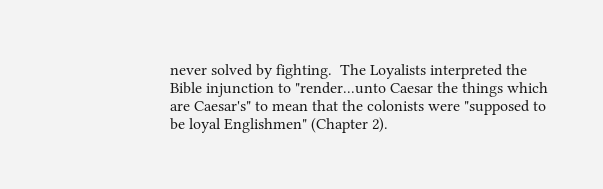never solved by fighting.  The Loyalists interpreted the Bible injunction to "render...unto Caesar the things which are Caesar's" to mean that the colonists were "supposed to be loyal Englishmen" (Chapter 2).